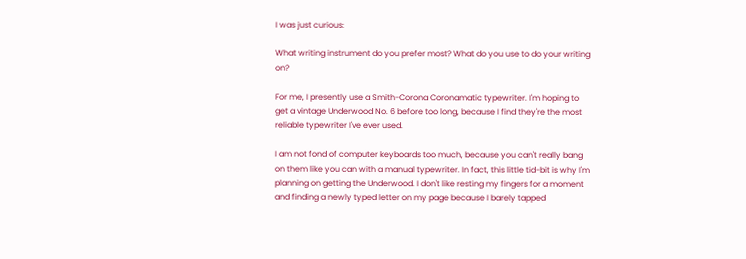I was just curious:

What writing instrument do you prefer most? What do you use to do your writing on?

For me, I presently use a Smith-Corona Coronamatic typewriter. I'm hoping to get a vintage Underwood No. 6 before too long, because I find they're the most reliable typewriter I've ever used.

I am not fond of computer keyboards too much, because you can't really bang on them like you can with a manual typewriter. In fact, this little tid-bit is why I'm planning on getting the Underwood. I don't like resting my fingers for a moment and finding a newly typed letter on my page because I barely tapped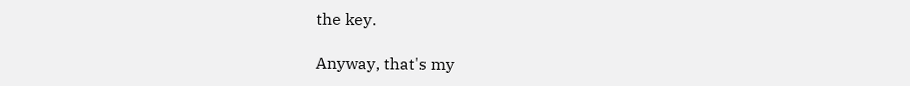the key.

Anyway, that's my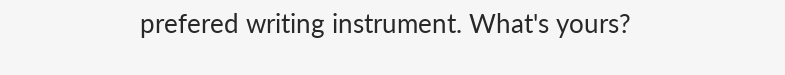prefered writing instrument. What's yours?